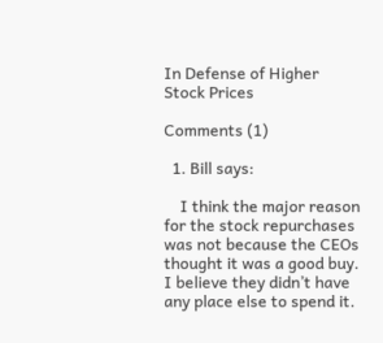In Defense of Higher Stock Prices

Comments (1)

  1. Bill says:

    I think the major reason for the stock repurchases was not because the CEOs thought it was a good buy. I believe they didn’t have any place else to spend it.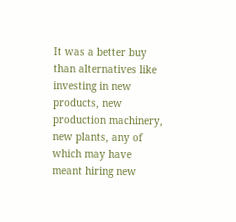It was a better buy than alternatives like investing in new products, new production machinery, new plants, any of which may have meant hiring new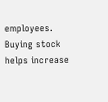employees. Buying stock helps increase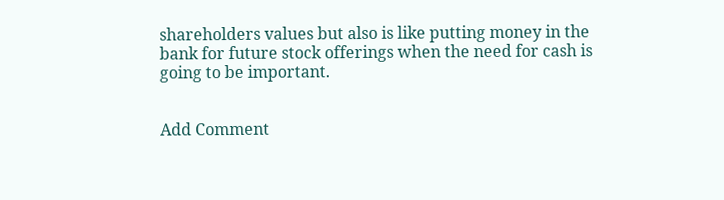shareholders values but also is like putting money in the bank for future stock offerings when the need for cash is going to be important.


Add Comment